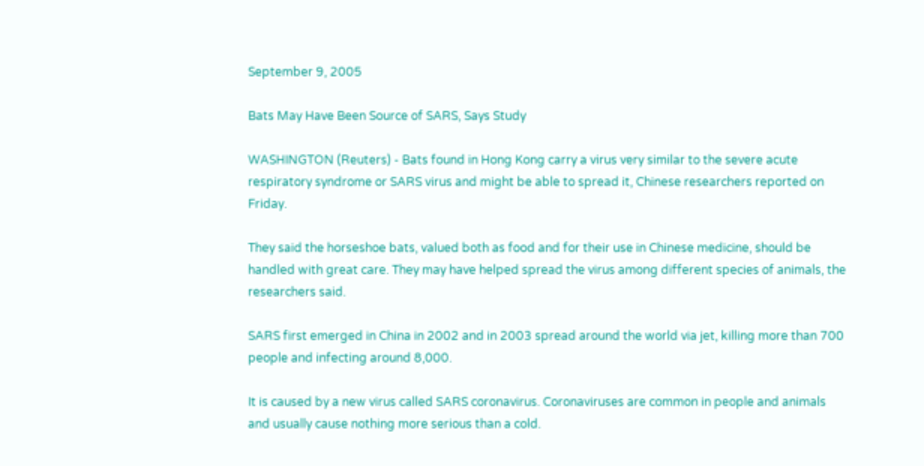September 9, 2005

Bats May Have Been Source of SARS, Says Study

WASHINGTON (Reuters) - Bats found in Hong Kong carry a virus very similar to the severe acute respiratory syndrome or SARS virus and might be able to spread it, Chinese researchers reported on Friday.

They said the horseshoe bats, valued both as food and for their use in Chinese medicine, should be handled with great care. They may have helped spread the virus among different species of animals, the researchers said.

SARS first emerged in China in 2002 and in 2003 spread around the world via jet, killing more than 700 people and infecting around 8,000.

It is caused by a new virus called SARS coronavirus. Coronaviruses are common in people and animals and usually cause nothing more serious than a cold.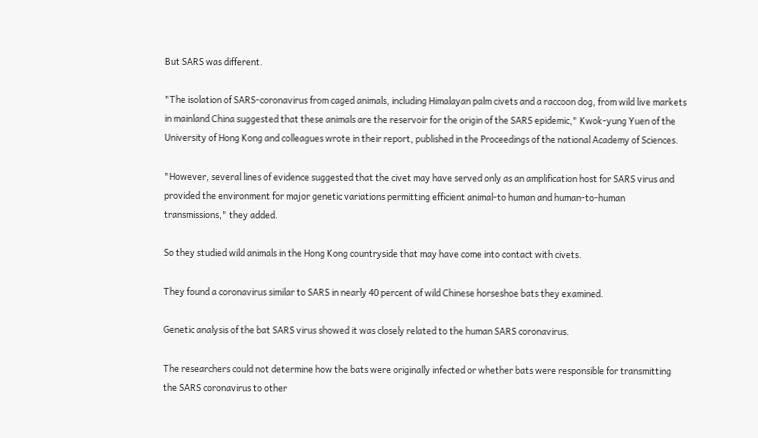But SARS was different.

"The isolation of SARS-coronavirus from caged animals, including Himalayan palm civets and a raccoon dog, from wild live markets in mainland China suggested that these animals are the reservoir for the origin of the SARS epidemic," Kwok-yung Yuen of the University of Hong Kong and colleagues wrote in their report, published in the Proceedings of the national Academy of Sciences.

"However, several lines of evidence suggested that the civet may have served only as an amplification host for SARS virus and provided the environment for major genetic variations permitting efficient animal-to human and human-to-human transmissions," they added.

So they studied wild animals in the Hong Kong countryside that may have come into contact with civets.

They found a coronavirus similar to SARS in nearly 40 percent of wild Chinese horseshoe bats they examined.

Genetic analysis of the bat SARS virus showed it was closely related to the human SARS coronavirus.

The researchers could not determine how the bats were originally infected or whether bats were responsible for transmitting the SARS coronavirus to other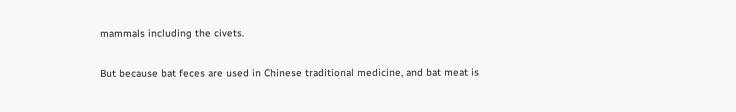mammals including the civets.

But because bat feces are used in Chinese traditional medicine, and bat meat is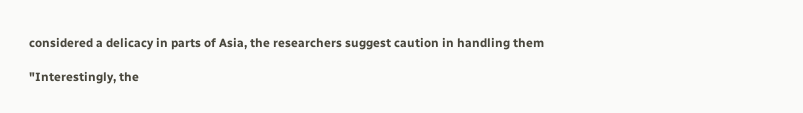considered a delicacy in parts of Asia, the researchers suggest caution in handling them

"Interestingly, the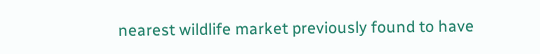nearest wildlife market previously found to have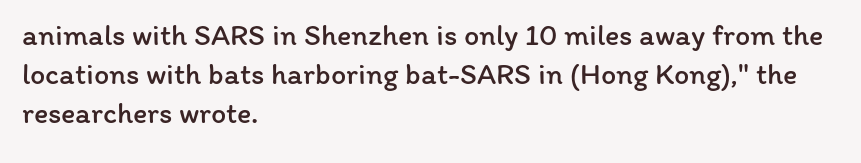animals with SARS in Shenzhen is only 10 miles away from the locations with bats harboring bat-SARS in (Hong Kong)," the researchers wrote.